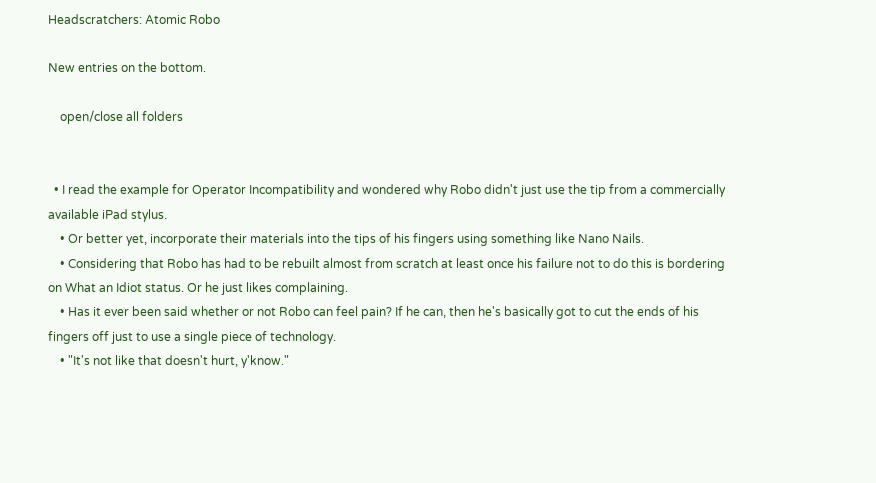Headscratchers: Atomic Robo

New entries on the bottom.

    open/close all folders


  • I read the example for Operator Incompatibility and wondered why Robo didn't just use the tip from a commercially available iPad stylus.
    • Or better yet, incorporate their materials into the tips of his fingers using something like Nano Nails.
    • Considering that Robo has had to be rebuilt almost from scratch at least once his failure not to do this is bordering on What an Idiot status. Or he just likes complaining.
    • Has it ever been said whether or not Robo can feel pain? If he can, then he's basically got to cut the ends of his fingers off just to use a single piece of technology.
    • "It's not like that doesn't hurt, y'know."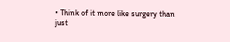• Think of it more like surgery than just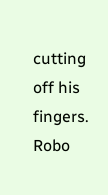cutting off his fingers. Robo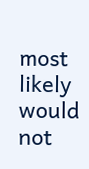most likely would not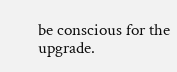be conscious for the upgrade.